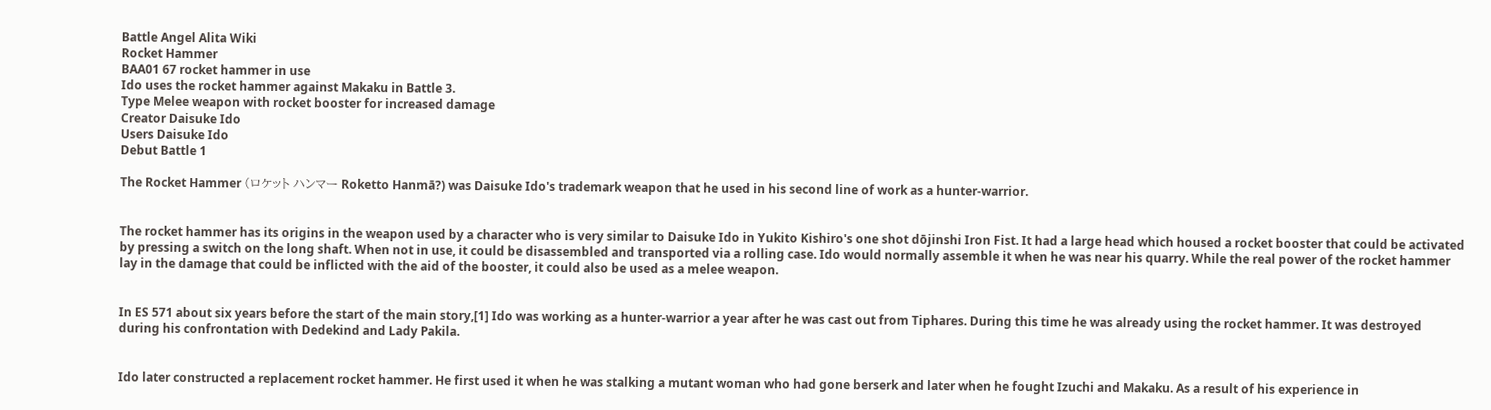Battle Angel Alita Wiki
Rocket Hammer
BAA01 67 rocket hammer in use
Ido uses the rocket hammer against Makaku in Battle 3.
Type Melee weapon with rocket booster for increased damage
Creator Daisuke Ido
Users Daisuke Ido
Debut Battle 1

The Rocket Hammer (ロケット ハンマー Roketto Hanmā?) was Daisuke Ido's trademark weapon that he used in his second line of work as a hunter-warrior.


The rocket hammer has its origins in the weapon used by a character who is very similar to Daisuke Ido in Yukito Kishiro's one shot dōjinshi Iron Fist. It had a large head which housed a rocket booster that could be activated by pressing a switch on the long shaft. When not in use, it could be disassembled and transported via a rolling case. Ido would normally assemble it when he was near his quarry. While the real power of the rocket hammer lay in the damage that could be inflicted with the aid of the booster, it could also be used as a melee weapon.


In ES 571 about six years before the start of the main story,[1] Ido was working as a hunter-warrior a year after he was cast out from Tiphares. During this time he was already using the rocket hammer. It was destroyed during his confrontation with Dedekind and Lady Pakila.


Ido later constructed a replacement rocket hammer. He first used it when he was stalking a mutant woman who had gone berserk and later when he fought Izuchi and Makaku. As a result of his experience in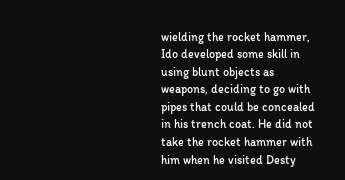wielding the rocket hammer, Ido developed some skill in using blunt objects as weapons, deciding to go with pipes that could be concealed in his trench coat. He did not take the rocket hammer with him when he visited Desty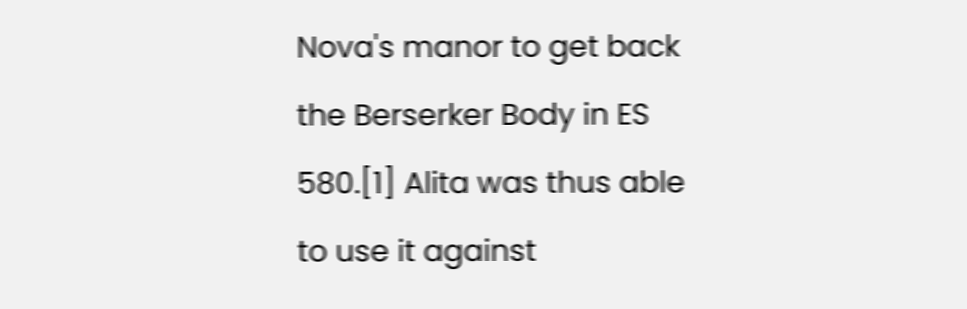Nova's manor to get back the Berserker Body in ES 580.[1] Alita was thus able to use it against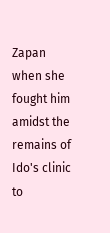Zapan when she fought him amidst the remains of Ido's clinic to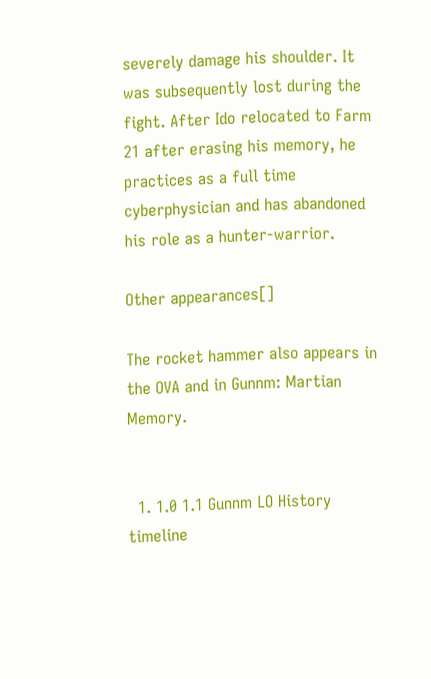severely damage his shoulder. It was subsequently lost during the fight. After Ido relocated to Farm 21 after erasing his memory, he practices as a full time cyberphysician and has abandoned his role as a hunter-warrior.

Other appearances[]

The rocket hammer also appears in the OVA and in Gunnm: Martian Memory.


  1. 1.0 1.1 Gunnm LO History timeline